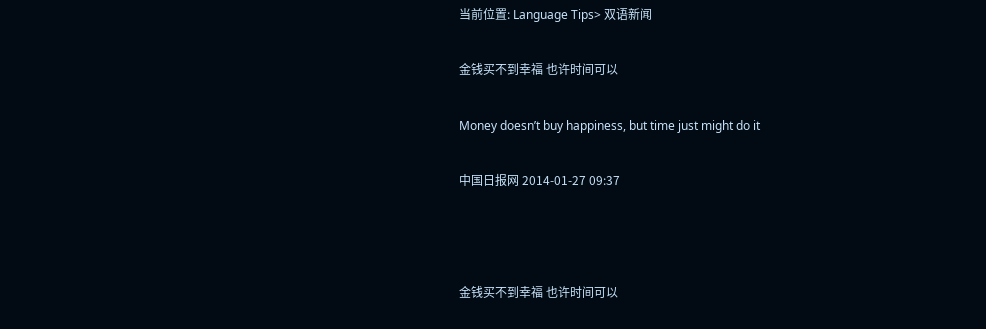当前位置: Language Tips> 双语新闻

金钱买不到幸福 也许时间可以

Money doesn’t buy happiness, but time just might do it

中国日报网 2014-01-27 09:37



金钱买不到幸福 也许时间可以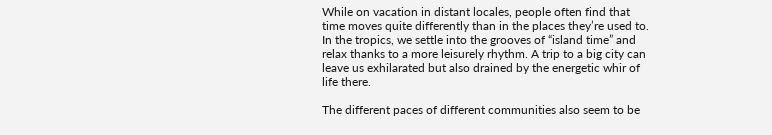While on vacation in distant locales, people often find that time moves quite differently than in the places they’re used to. In the tropics, we settle into the grooves of “island time” and relax thanks to a more leisurely rhythm. A trip to a big city can leave us exhilarated but also drained by the energetic whir of life there.

The different paces of different communities also seem to be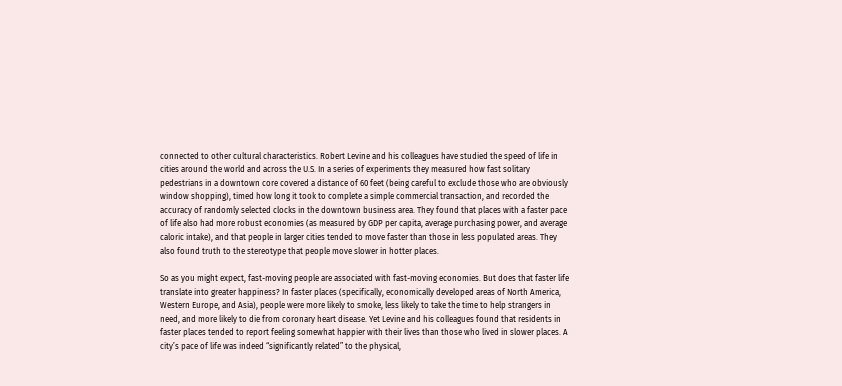connected to other cultural characteristics. Robert Levine and his colleagues have studied the speed of life in cities around the world and across the U.S. In a series of experiments they measured how fast solitary pedestrians in a downtown core covered a distance of 60 feet (being careful to exclude those who are obviously window shopping), timed how long it took to complete a simple commercial transaction, and recorded the accuracy of randomly selected clocks in the downtown business area. They found that places with a faster pace of life also had more robust economies (as measured by GDP per capita, average purchasing power, and average caloric intake), and that people in larger cities tended to move faster than those in less populated areas. They also found truth to the stereotype that people move slower in hotter places.

So as you might expect, fast-moving people are associated with fast-moving economies. But does that faster life translate into greater happiness? In faster places (specifically, economically developed areas of North America, Western Europe, and Asia), people were more likely to smoke, less likely to take the time to help strangers in need, and more likely to die from coronary heart disease. Yet Levine and his colleagues found that residents in faster places tended to report feeling somewhat happier with their lives than those who lived in slower places. A city’s pace of life was indeed “significantly related” to the physical,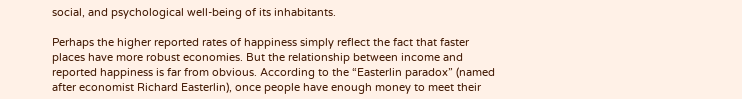social, and psychological well-being of its inhabitants.

Perhaps the higher reported rates of happiness simply reflect the fact that faster places have more robust economies. But the relationship between income and reported happiness is far from obvious. According to the “Easterlin paradox” (named after economist Richard Easterlin), once people have enough money to meet their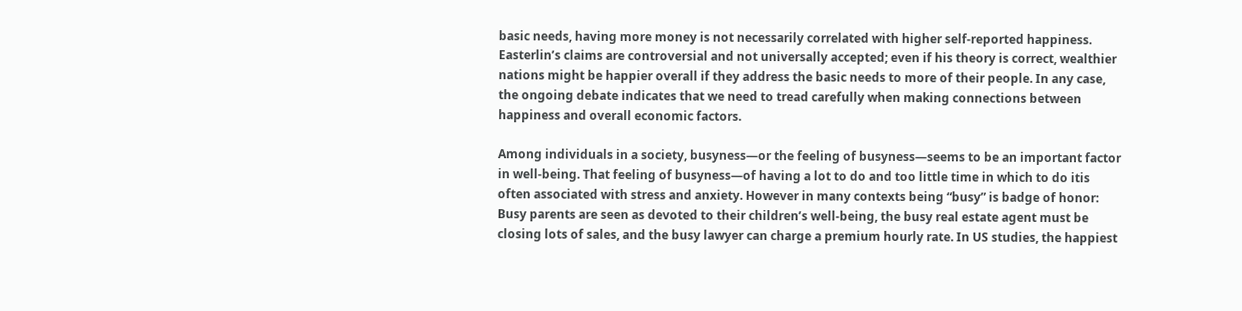basic needs, having more money is not necessarily correlated with higher self-reported happiness. Easterlin’s claims are controversial and not universally accepted; even if his theory is correct, wealthier nations might be happier overall if they address the basic needs to more of their people. In any case, the ongoing debate indicates that we need to tread carefully when making connections between happiness and overall economic factors.

Among individuals in a society, busyness—or the feeling of busyness—seems to be an important factor in well-being. That feeling of busyness—of having a lot to do and too little time in which to do itis often associated with stress and anxiety. However in many contexts being “busy” is badge of honor: Busy parents are seen as devoted to their children’s well-being, the busy real estate agent must be closing lots of sales, and the busy lawyer can charge a premium hourly rate. In US studies, the happiest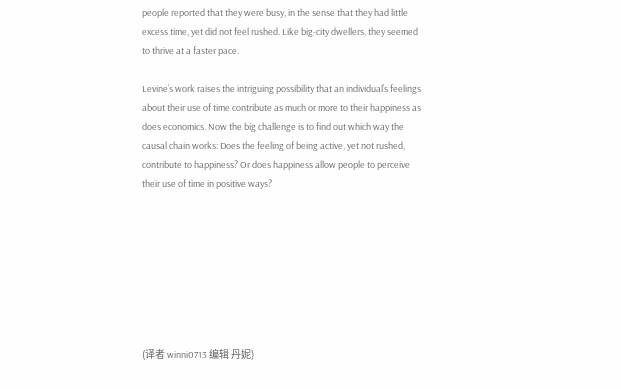people reported that they were busy, in the sense that they had little excess time, yet did not feel rushed. Like big-city dwellers, they seemed to thrive at a faster pace.

Levine’s work raises the intriguing possibility that an individual’s feelings about their use of time contribute as much or more to their happiness as does economics. Now the big challenge is to find out which way the causal chain works: Does the feeling of being active, yet not rushed, contribute to happiness? Or does happiness allow people to perceive their use of time in positive ways?








(译者 winni0713 编辑 丹妮)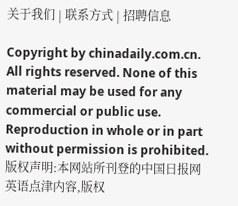关于我们 | 联系方式 | 招聘信息

Copyright by chinadaily.com.cn. All rights reserved. None of this material may be used for any commercial or public use. Reproduction in whole or in part without permission is prohibited. 版权声明:本网站所刊登的中国日报网英语点津内容,版权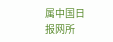属中国日报网所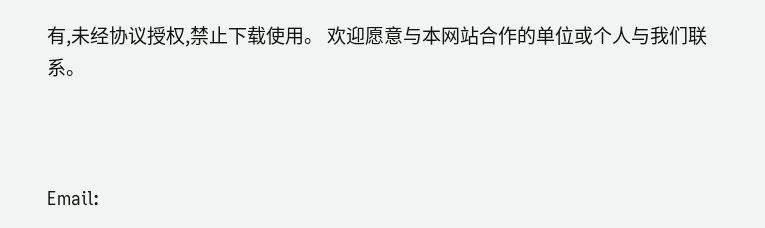有,未经协议授权,禁止下载使用。 欢迎愿意与本网站合作的单位或个人与我们联系。



Email: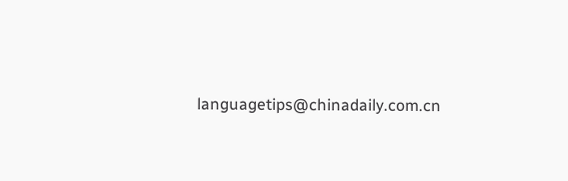languagetips@chinadaily.com.cn